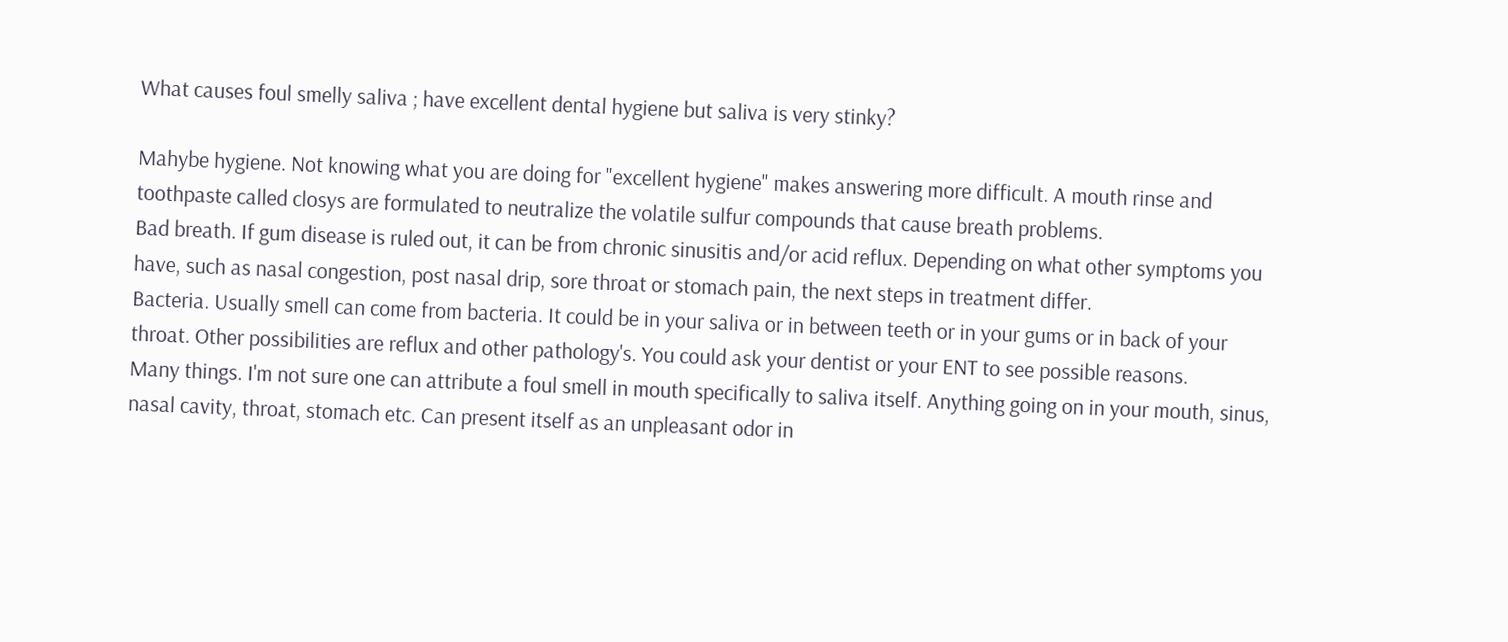What causes foul smelly saliva ; have excellent dental hygiene but saliva is very stinky?

Mahybe hygiene. Not knowing what you are doing for "excellent hygiene" makes answering more difficult. A mouth rinse and toothpaste called closys are formulated to neutralize the volatile sulfur compounds that cause breath problems.
Bad breath. If gum disease is ruled out, it can be from chronic sinusitis and/or acid reflux. Depending on what other symptoms you have, such as nasal congestion, post nasal drip, sore throat or stomach pain, the next steps in treatment differ.
Bacteria. Usually smell can come from bacteria. It could be in your saliva or in between teeth or in your gums or in back of your throat. Other possibilities are reflux and other pathology's. You could ask your dentist or your ENT to see possible reasons.
Many things. I'm not sure one can attribute a foul smell in mouth specifically to saliva itself. Anything going on in your mouth, sinus, nasal cavity, throat, stomach etc. Can present itself as an unpleasant odor in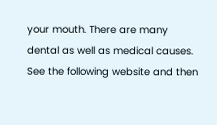your mouth. There are many dental as well as medical causes. See the following website and then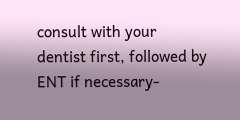consult with your dentist first, followed by ENT if necessary-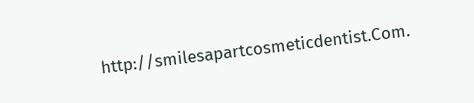http://smilesapartcosmeticdentist.Com.